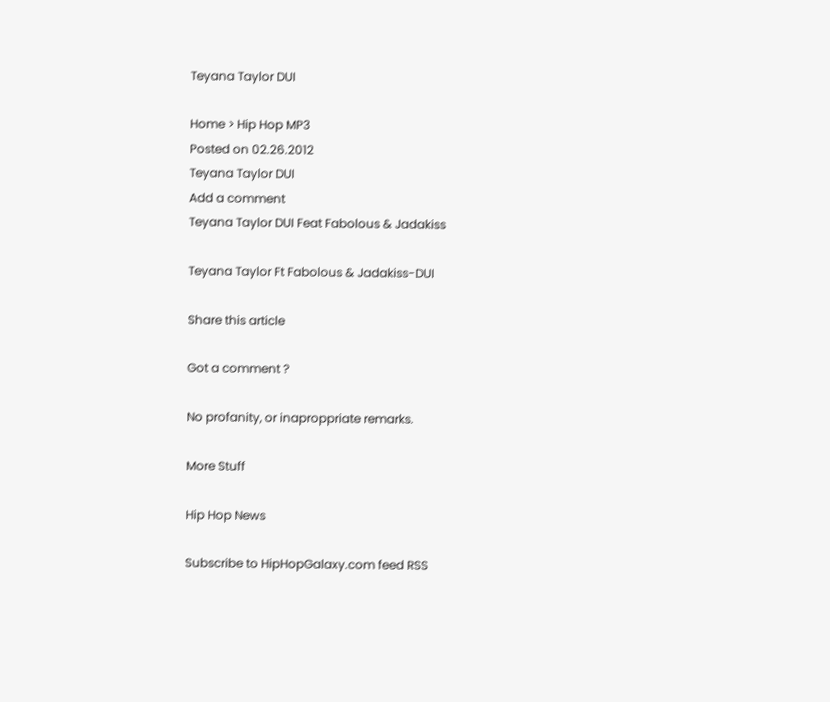Teyana Taylor DUI

Home > Hip Hop MP3
Posted on 02.26.2012
Teyana Taylor DUI
Add a comment
Teyana Taylor DUI Feat Fabolous & Jadakiss

Teyana Taylor Ft Fabolous & Jadakiss-DUI

Share this article

Got a comment ?

No profanity, or inaproppriate remarks.

More Stuff

Hip Hop News

Subscribe to HipHopGalaxy.com feed RSS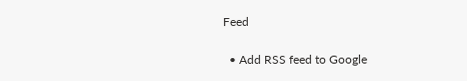Feed

  • Add RSS feed to Google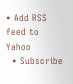• Add RSS feed to Yahoo
  • Subscribe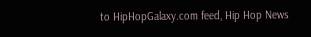to HipHopGalaxy.com feed, Hip Hop News